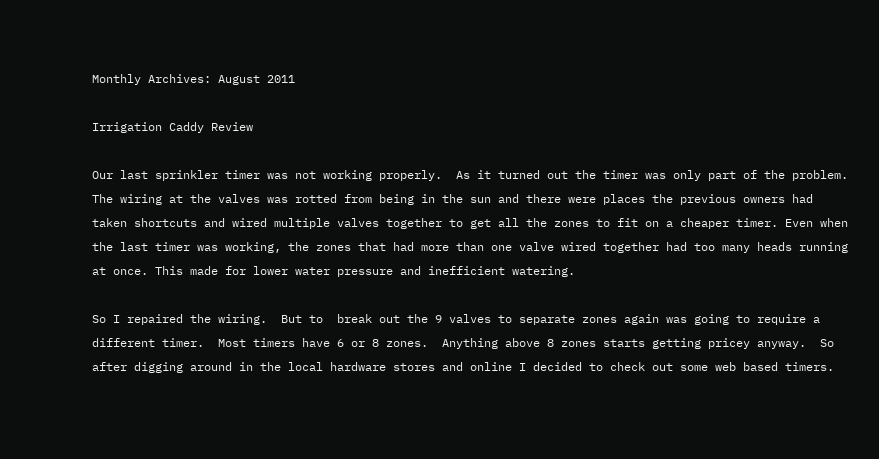Monthly Archives: August 2011

Irrigation Caddy Review

Our last sprinkler timer was not working properly.  As it turned out the timer was only part of the problem. The wiring at the valves was rotted from being in the sun and there were places the previous owners had taken shortcuts and wired multiple valves together to get all the zones to fit on a cheaper timer. Even when the last timer was working, the zones that had more than one valve wired together had too many heads running at once. This made for lower water pressure and inefficient watering.

So I repaired the wiring.  But to  break out the 9 valves to separate zones again was going to require a different timer.  Most timers have 6 or 8 zones.  Anything above 8 zones starts getting pricey anyway.  So after digging around in the local hardware stores and online I decided to check out some web based timers.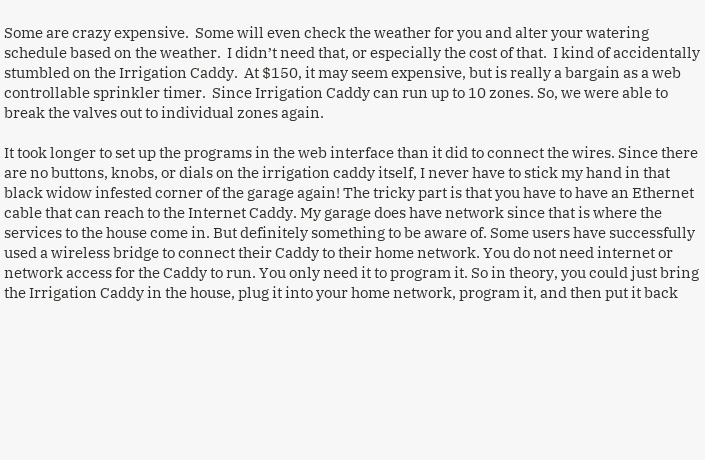Some are crazy expensive.  Some will even check the weather for you and alter your watering schedule based on the weather.  I didn’t need that, or especially the cost of that.  I kind of accidentally stumbled on the Irrigation Caddy.  At $150, it may seem expensive, but is really a bargain as a web controllable sprinkler timer.  Since Irrigation Caddy can run up to 10 zones. So, we were able to break the valves out to individual zones again.

It took longer to set up the programs in the web interface than it did to connect the wires. Since there are no buttons, knobs, or dials on the irrigation caddy itself, I never have to stick my hand in that black widow infested corner of the garage again! The tricky part is that you have to have an Ethernet cable that can reach to the Internet Caddy. My garage does have network since that is where the services to the house come in. But definitely something to be aware of. Some users have successfully used a wireless bridge to connect their Caddy to their home network. You do not need internet or network access for the Caddy to run. You only need it to program it. So in theory, you could just bring the Irrigation Caddy in the house, plug it into your home network, program it, and then put it back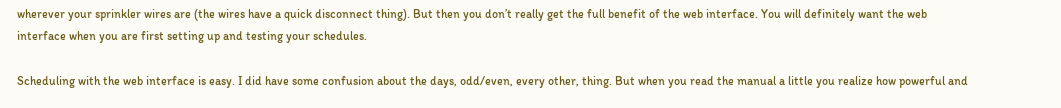wherever your sprinkler wires are (the wires have a quick disconnect thing). But then you don’t really get the full benefit of the web interface. You will definitely want the web interface when you are first setting up and testing your schedules.

Scheduling with the web interface is easy. I did have some confusion about the days, odd/even, every other, thing. But when you read the manual a little you realize how powerful and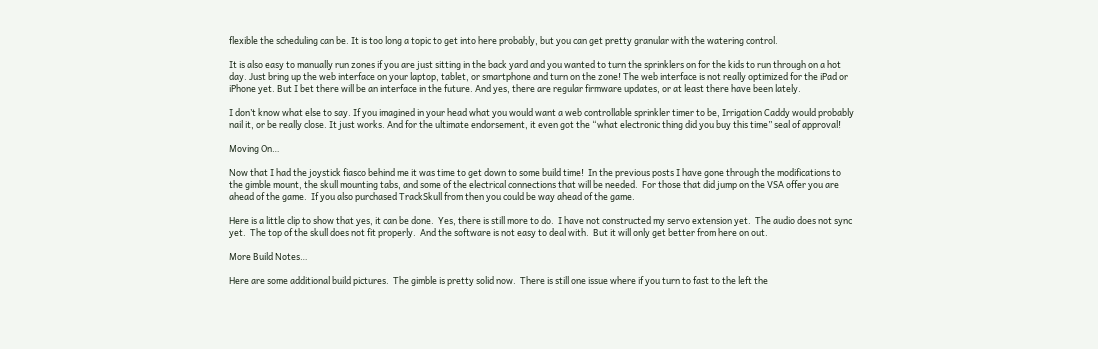flexible the scheduling can be. It is too long a topic to get into here probably, but you can get pretty granular with the watering control.

It is also easy to manually run zones if you are just sitting in the back yard and you wanted to turn the sprinklers on for the kids to run through on a hot day. Just bring up the web interface on your laptop, tablet, or smartphone and turn on the zone! The web interface is not really optimized for the iPad or iPhone yet. But I bet there will be an interface in the future. And yes, there are regular firmware updates, or at least there have been lately.

I don’t know what else to say. If you imagined in your head what you would want a web controllable sprinkler timer to be, Irrigation Caddy would probably nail it, or be really close. It just works. And for the ultimate endorsement, it even got the “what electronic thing did you buy this time” seal of approval!

Moving On…

Now that I had the joystick fiasco behind me it was time to get down to some build time!  In the previous posts I have gone through the modifications to the gimble mount, the skull mounting tabs, and some of the electrical connections that will be needed.  For those that did jump on the VSA offer you are ahead of the game.  If you also purchased TrackSkull from then you could be way ahead of the game.

Here is a little clip to show that yes, it can be done.  Yes, there is still more to do.  I have not constructed my servo extension yet.  The audio does not sync yet.  The top of the skull does not fit properly.  And the software is not easy to deal with.  But it will only get better from here on out.

More Build Notes…

Here are some additional build pictures.  The gimble is pretty solid now.  There is still one issue where if you turn to fast to the left the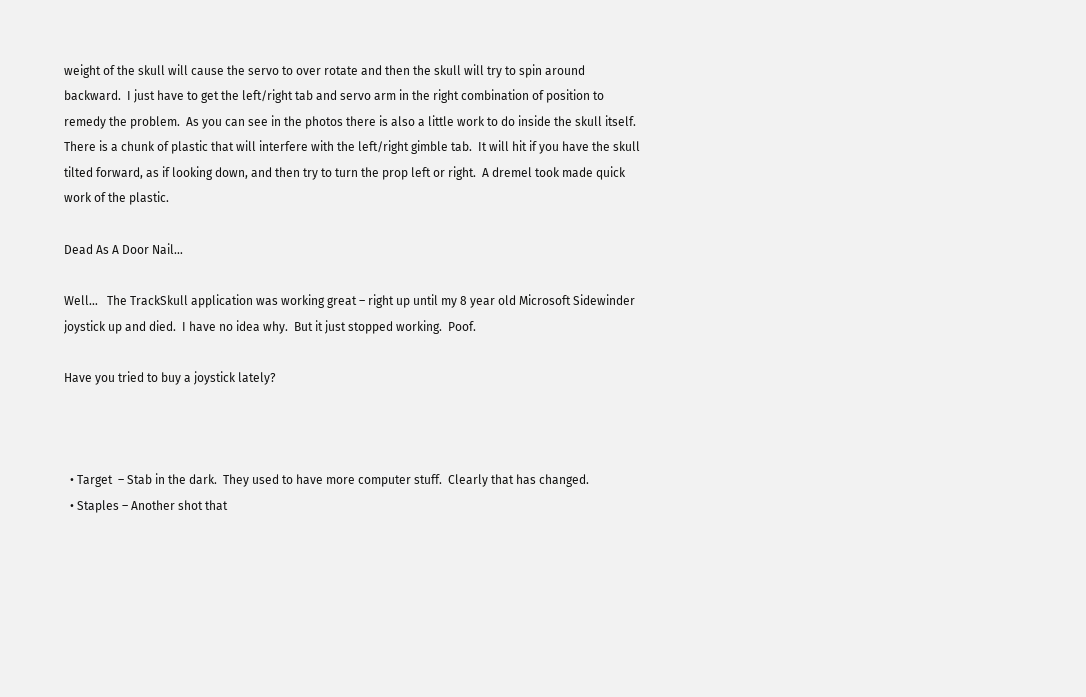weight of the skull will cause the servo to over rotate and then the skull will try to spin around backward.  I just have to get the left/right tab and servo arm in the right combination of position to remedy the problem.  As you can see in the photos there is also a little work to do inside the skull itself.  There is a chunk of plastic that will interfere with the left/right gimble tab.  It will hit if you have the skull tilted forward, as if looking down, and then try to turn the prop left or right.  A dremel took made quick work of the plastic.

Dead As A Door Nail…

Well…   The TrackSkull application was working great – right up until my 8 year old Microsoft Sidewinder joystick up and died.  I have no idea why.  But it just stopped working.  Poof.

Have you tried to buy a joystick lately?



  • Target  – Stab in the dark.  They used to have more computer stuff.  Clearly that has changed.
  • Staples – Another shot that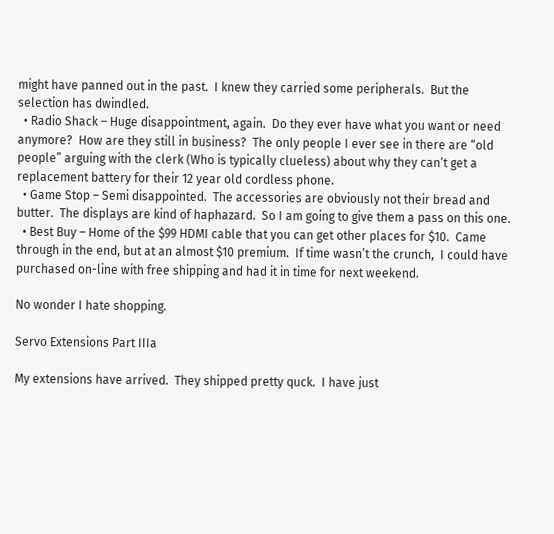might have panned out in the past.  I knew they carried some peripherals.  But the selection has dwindled.
  • Radio Shack – Huge disappointment, again.  Do they ever have what you want or need anymore?  How are they still in business?  The only people I ever see in there are “old people” arguing with the clerk (Who is typically clueless) about why they can’t get a replacement battery for their 12 year old cordless phone.
  • Game Stop – Semi disappointed.  The accessories are obviously not their bread and butter.  The displays are kind of haphazard.  So I am going to give them a pass on this one.
  • Best Buy – Home of the $99 HDMI cable that you can get other places for $10.  Came through in the end, but at an almost $10 premium.  If time wasn’t the crunch,  I could have purchased on-line with free shipping and had it in time for next weekend.

No wonder I hate shopping.

Servo Extensions Part IIIa

My extensions have arrived.  They shipped pretty quck.  I have just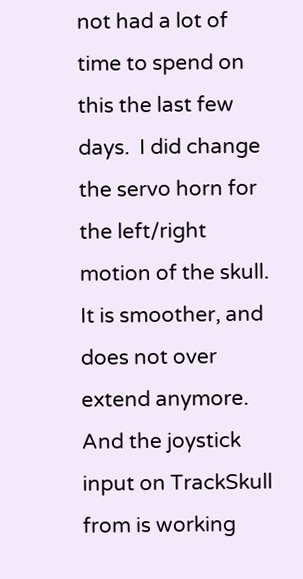not had a lot of time to spend on this the last few days.  I did change the servo horn for the left/right motion of the skull.  It is smoother, and does not over extend anymore.  And the joystick input on TrackSkull from is working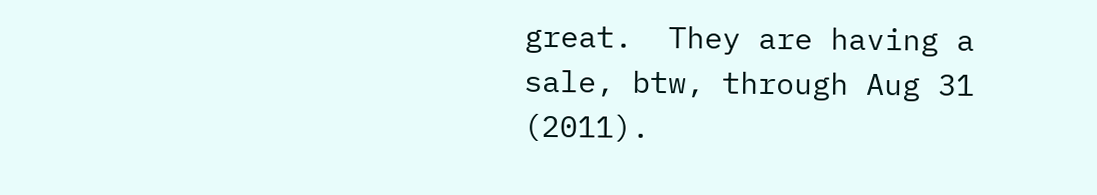great.  They are having a sale, btw, through Aug 31 (2011).